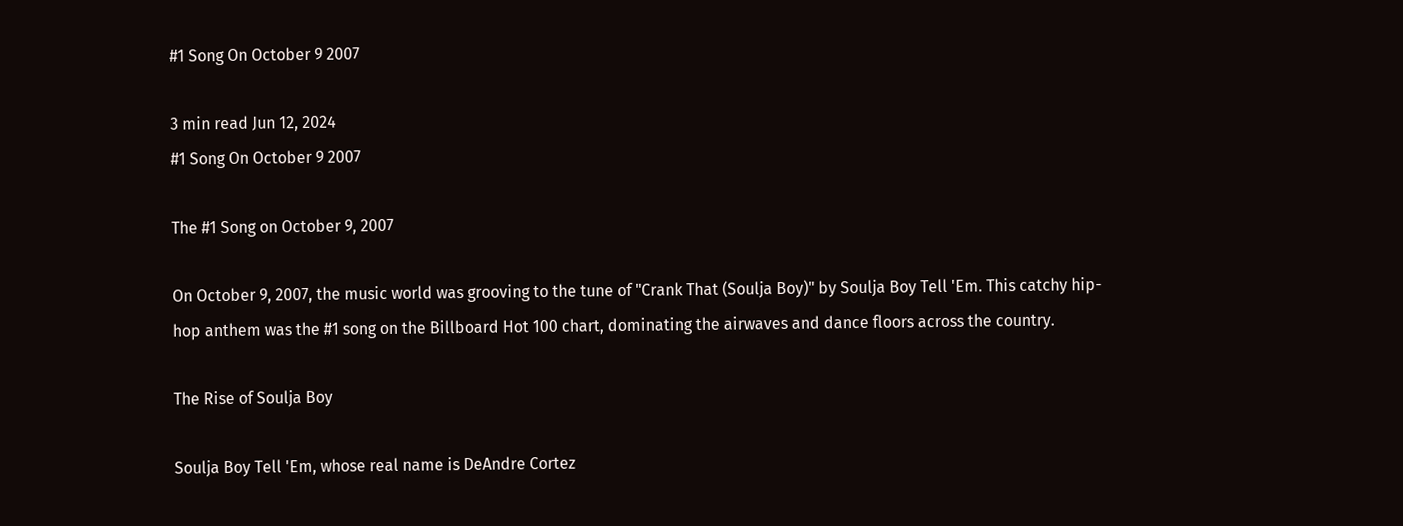#1 Song On October 9 2007

3 min read Jun 12, 2024
#1 Song On October 9 2007

The #1 Song on October 9, 2007

On October 9, 2007, the music world was grooving to the tune of "Crank That (Soulja Boy)" by Soulja Boy Tell 'Em. This catchy hip-hop anthem was the #1 song on the Billboard Hot 100 chart, dominating the airwaves and dance floors across the country.

The Rise of Soulja Boy

Soulja Boy Tell 'Em, whose real name is DeAndre Cortez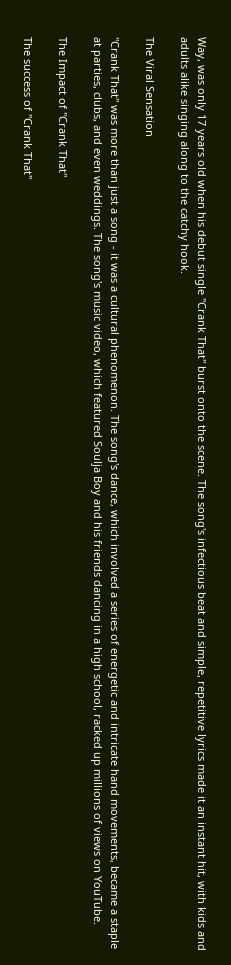Way, was only 17 years old when his debut single "Crank That" burst onto the scene. The song's infectious beat and simple, repetitive lyrics made it an instant hit, with kids and adults alike singing along to the catchy hook.

The Viral Sensation

"Crank That" was more than just a song - it was a cultural phenomenon. The song's dance, which involved a series of energetic and intricate hand movements, became a staple at parties, clubs, and even weddings. The song's music video, which featured Soulja Boy and his friends dancing in a high school, racked up millions of views on YouTube.

The Impact of "Crank That"

The success of "Crank That"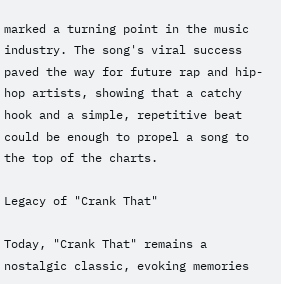marked a turning point in the music industry. The song's viral success paved the way for future rap and hip-hop artists, showing that a catchy hook and a simple, repetitive beat could be enough to propel a song to the top of the charts.

Legacy of "Crank That"

Today, "Crank That" remains a nostalgic classic, evoking memories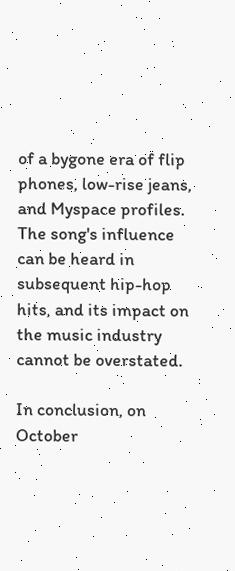of a bygone era of flip phones, low-rise jeans, and Myspace profiles. The song's influence can be heard in subsequent hip-hop hits, and its impact on the music industry cannot be overstated.

In conclusion, on October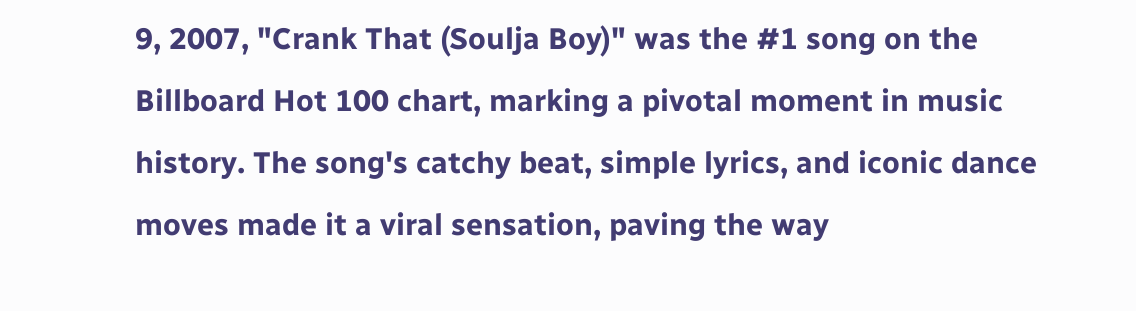9, 2007, "Crank That (Soulja Boy)" was the #1 song on the Billboard Hot 100 chart, marking a pivotal moment in music history. The song's catchy beat, simple lyrics, and iconic dance moves made it a viral sensation, paving the way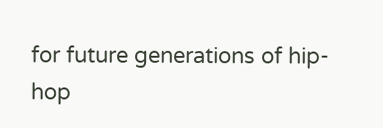for future generations of hip-hop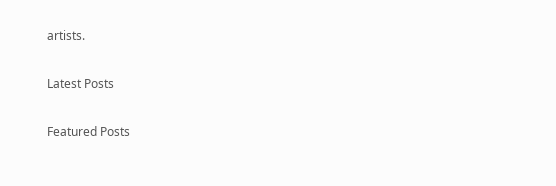artists.

Latest Posts

Featured Posts